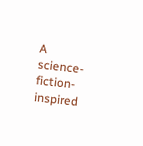A science-fiction-inspired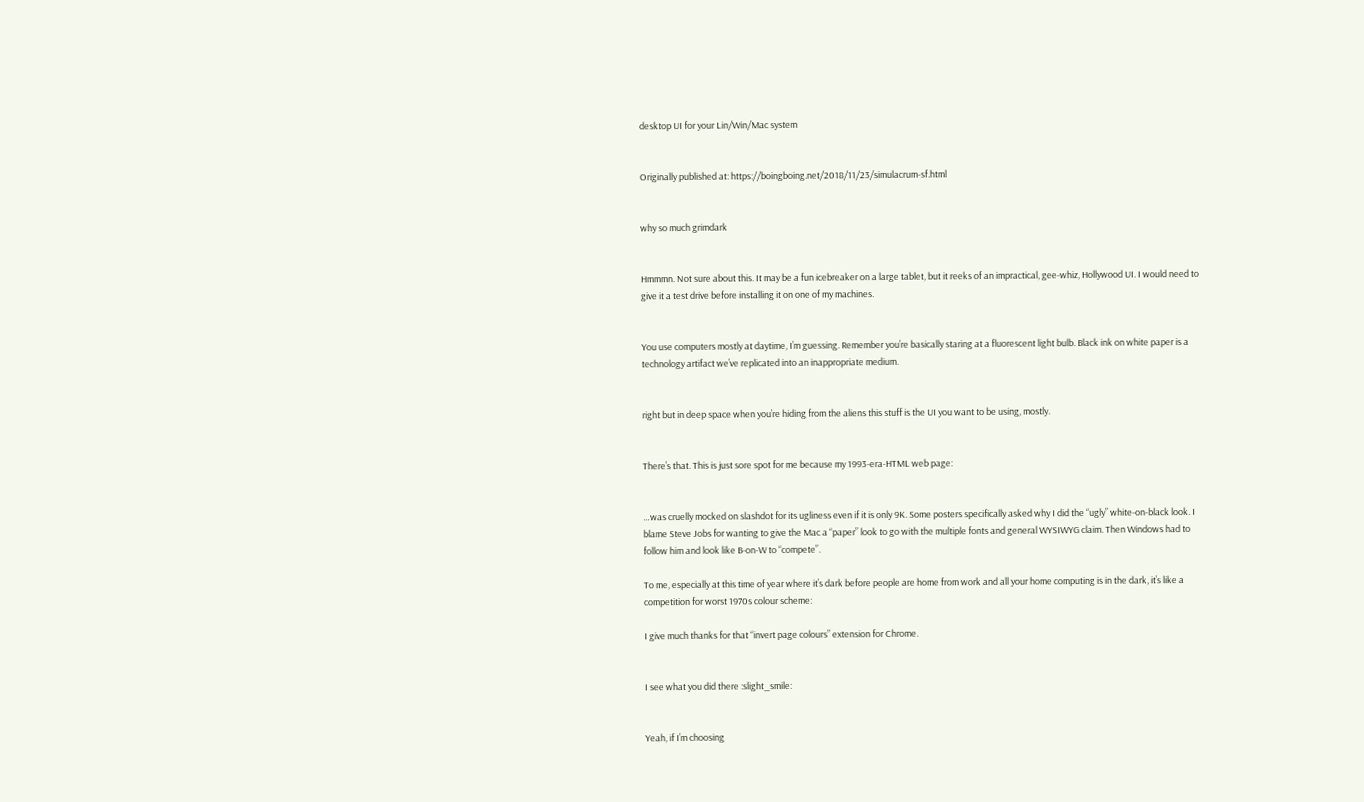desktop UI for your Lin/Win/Mac system


Originally published at: https://boingboing.net/2018/11/23/simulacrum-sf.html


why so much grimdark


Hmmmn. Not sure about this. It may be a fun icebreaker on a large tablet, but it reeks of an impractical, gee-whiz, Hollywood UI. I would need to give it a test drive before installing it on one of my machines.


You use computers mostly at daytime, I’m guessing. Remember you’re basically staring at a fluorescent light bulb. Black ink on white paper is a technology artifact we’ve replicated into an inappropriate medium.


right but in deep space when you’re hiding from the aliens this stuff is the UI you want to be using, mostly.


There’s that. This is just sore spot for me because my 1993-era-HTML web page:


…was cruelly mocked on slashdot for its ugliness even if it is only 9K. Some posters specifically asked why I did the “ugly” white-on-black look. I blame Steve Jobs for wanting to give the Mac a “paper” look to go with the multiple fonts and general WYSIWYG claim. Then Windows had to follow him and look like B-on-W to “compete”.

To me, especially at this time of year where it’s dark before people are home from work and all your home computing is in the dark, it’s like a competition for worst 1970s colour scheme:

I give much thanks for that “invert page colours” extension for Chrome.


I see what you did there :slight_smile:


Yeah, if I’m choosing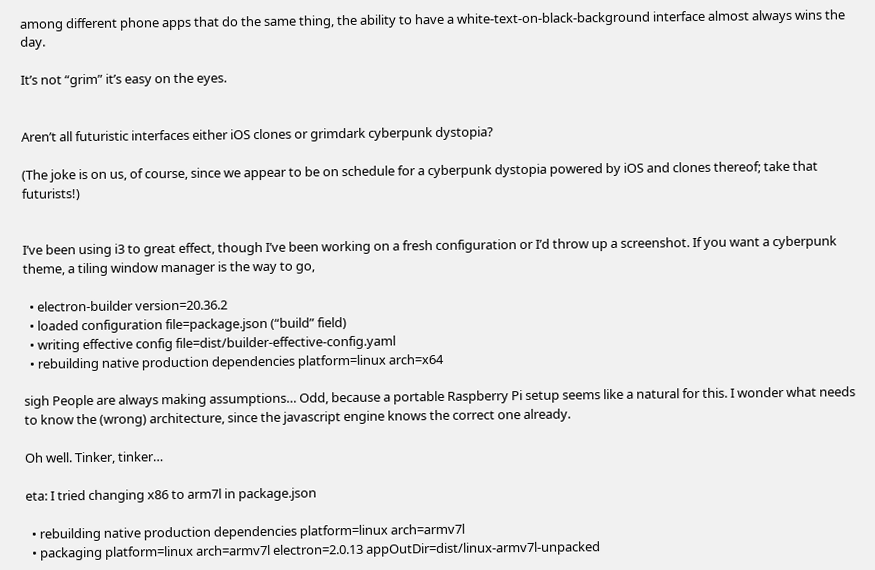among different phone apps that do the same thing, the ability to have a white-text-on-black-background interface almost always wins the day.

It’s not “grim” it’s easy on the eyes.


Aren’t all futuristic interfaces either iOS clones or grimdark cyberpunk dystopia?

(The joke is on us, of course, since we appear to be on schedule for a cyberpunk dystopia powered by iOS and clones thereof; take that futurists!)


I’ve been using i3 to great effect, though I’ve been working on a fresh configuration or I’d throw up a screenshot. If you want a cyberpunk theme, a tiling window manager is the way to go,

  • electron-builder version=20.36.2
  • loaded configuration file=package.json (“build” field)
  • writing effective config file=dist/builder-effective-config.yaml
  • rebuilding native production dependencies platform=linux arch=x64

sigh People are always making assumptions… Odd, because a portable Raspberry Pi setup seems like a natural for this. I wonder what needs to know the (wrong) architecture, since the javascript engine knows the correct one already.

Oh well. Tinker, tinker…

eta: I tried changing x86 to arm7l in package.json

  • rebuilding native production dependencies platform=linux arch=armv7l
  • packaging platform=linux arch=armv7l electron=2.0.13 appOutDir=dist/linux-armv7l-unpacked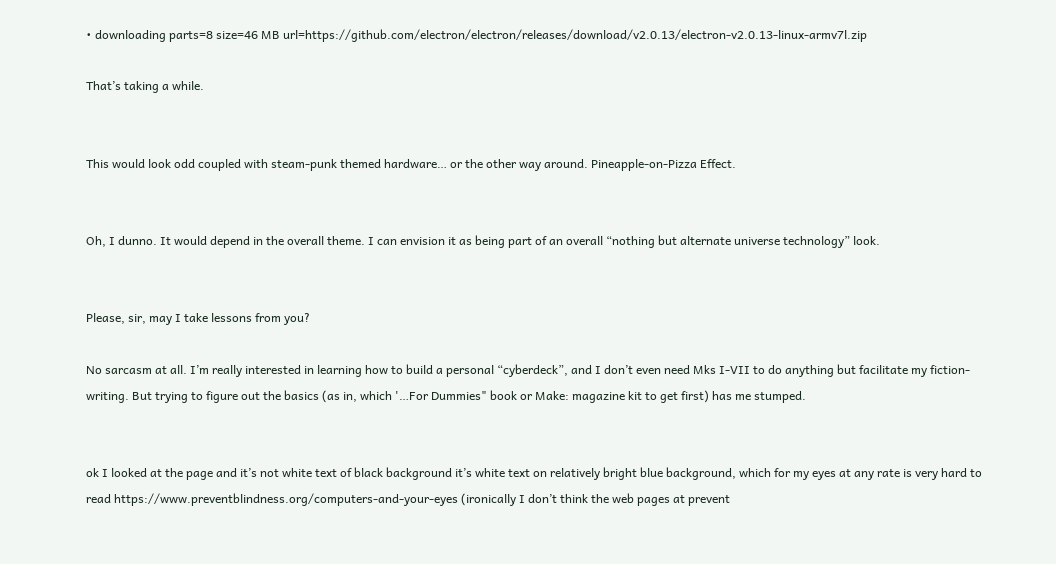• downloading parts=8 size=46 MB url=https://github.com/electron/electron/releases/download/v2.0.13/electron-v2.0.13-linux-armv7l.zip

That’s taking a while.


This would look odd coupled with steam-punk themed hardware… or the other way around. Pineapple-on-Pizza Effect.


Oh, I dunno. It would depend in the overall theme. I can envision it as being part of an overall “nothing but alternate universe technology” look.


Please, sir, may I take lessons from you?

No sarcasm at all. I’m really interested in learning how to build a personal “cyberdeck”, and I don’t even need Mks I-VII to do anything but facilitate my fiction-writing. But trying to figure out the basics (as in, which '…For Dummies" book or Make: magazine kit to get first) has me stumped.


ok I looked at the page and it’s not white text of black background it’s white text on relatively bright blue background, which for my eyes at any rate is very hard to read https://www.preventblindness.org/computers-and-your-eyes (ironically I don’t think the web pages at prevent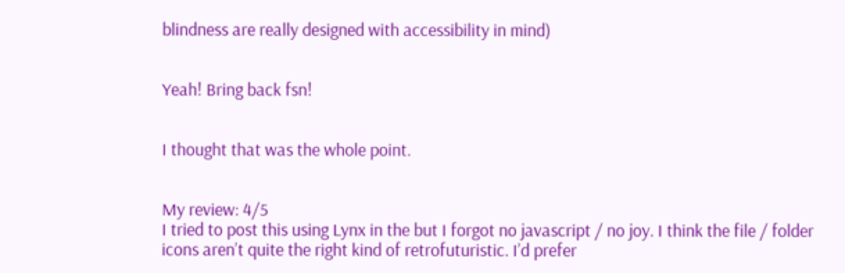blindness are really designed with accessibility in mind)


Yeah! Bring back fsn!


I thought that was the whole point.


My review: 4/5
I tried to post this using Lynx in the but I forgot no javascript / no joy. I think the file / folder icons aren’t quite the right kind of retrofuturistic. I’d prefer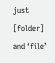just [folder] and ‘file’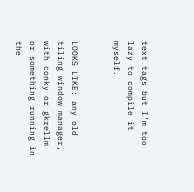text tags but I’m too lazy to compile it myself.


LOOKS LIKE: any old tiling window manager, with conky or gkrellm or something running in the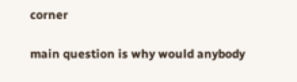corner

main question is why would anybody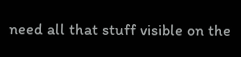need all that stuff visible on the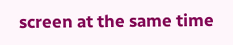screen at the same time